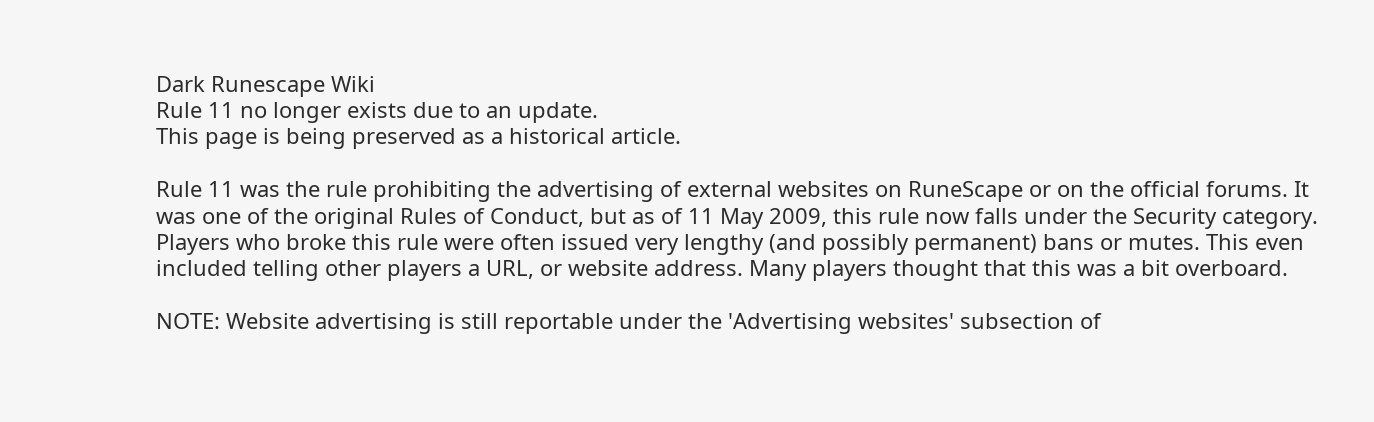Dark Runescape Wiki
Rule 11 no longer exists due to an update.
This page is being preserved as a historical article.

Rule 11 was the rule prohibiting the advertising of external websites on RuneScape or on the official forums. It was one of the original Rules of Conduct, but as of 11 May 2009, this rule now falls under the Security category. Players who broke this rule were often issued very lengthy (and possibly permanent) bans or mutes. This even included telling other players a URL, or website address. Many players thought that this was a bit overboard.

NOTE: Website advertising is still reportable under the 'Advertising websites' subsection of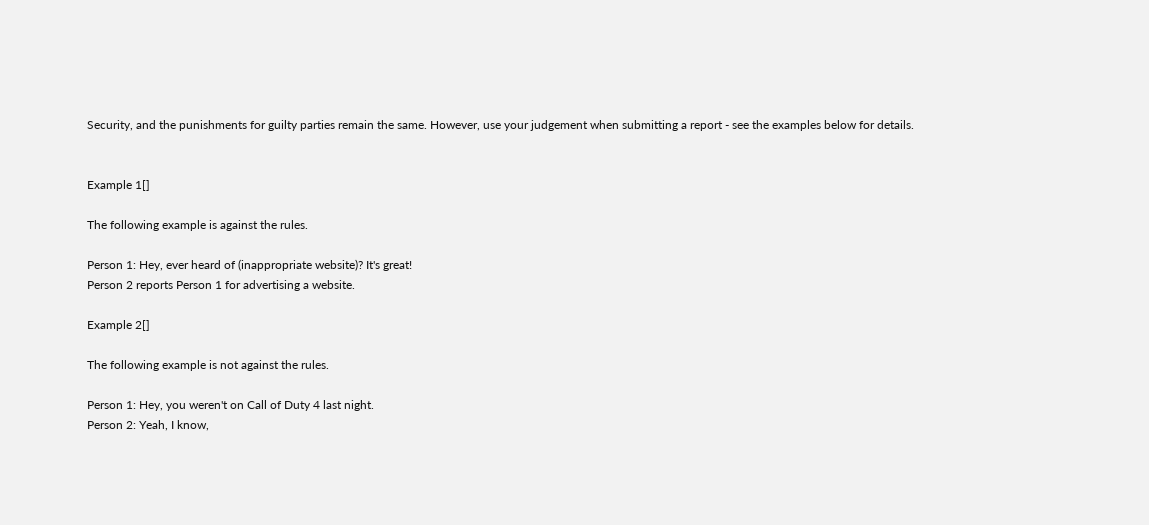Security, and the punishments for guilty parties remain the same. However, use your judgement when submitting a report - see the examples below for details.


Example 1[]

The following example is against the rules.

Person 1: Hey, ever heard of (inappropriate website)? It's great!
Person 2 reports Person 1 for advertising a website.

Example 2[]

The following example is not against the rules.

Person 1: Hey, you weren't on Call of Duty 4 last night.
Person 2: Yeah, I know,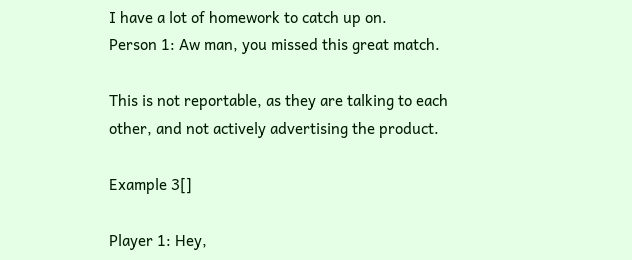I have a lot of homework to catch up on.
Person 1: Aw man, you missed this great match.

This is not reportable, as they are talking to each other, and not actively advertising the product.

Example 3[]

Player 1: Hey,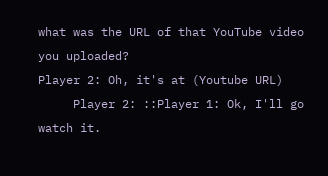what was the URL of that YouTube video you uploaded?
Player 2: Oh, it's at (Youtube URL)
     Player 2: ::Player 1: Ok, I'll go watch it.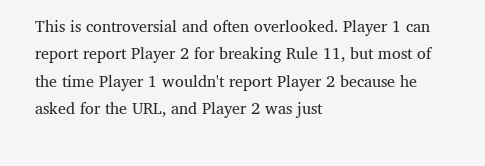This is controversial and often overlooked. Player 1 can report report Player 2 for breaking Rule 11, but most of the time Player 1 wouldn't report Player 2 because he asked for the URL, and Player 2 was just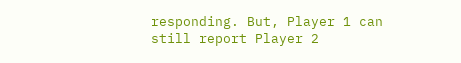responding. But, Player 1 can still report Player 2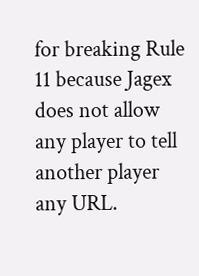for breaking Rule 11 because Jagex does not allow any player to tell another player any URL.